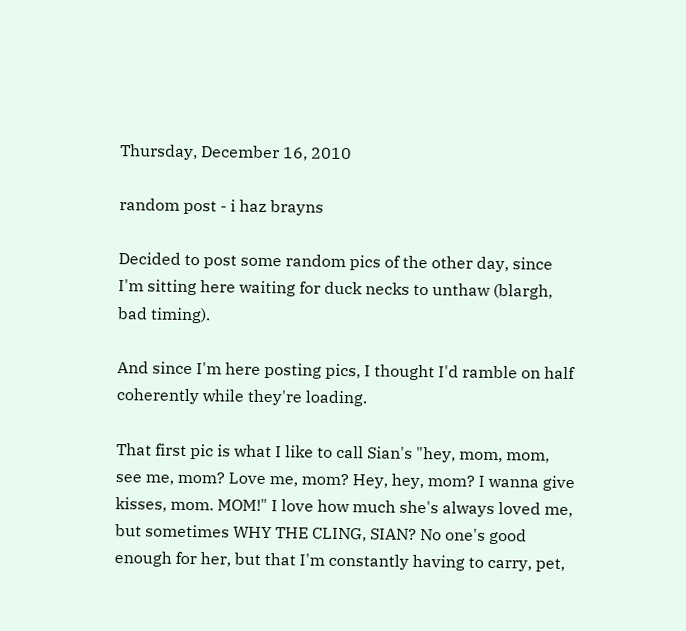Thursday, December 16, 2010

random post - i haz brayns

Decided to post some random pics of the other day, since I'm sitting here waiting for duck necks to unthaw (blargh, bad timing).

And since I'm here posting pics, I thought I'd ramble on half coherently while they're loading.

That first pic is what I like to call Sian's "hey, mom, mom, see me, mom? Love me, mom? Hey, hey, mom? I wanna give kisses, mom. MOM!" I love how much she's always loved me, but sometimes WHY THE CLING, SIAN? No one's good enough for her, but that I'm constantly having to carry, pet,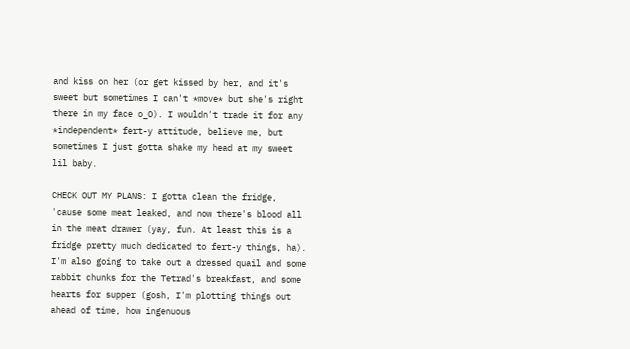and kiss on her (or get kissed by her, and it's sweet but sometimes I can't *move* but she's right there in my face o_O). I wouldn't trade it for any *independent* fert-y attitude, believe me, but sometimes I just gotta shake my head at my sweet lil baby.

CHECK OUT MY PLANS: I gotta clean the fridge, 'cause some meat leaked, and now there's blood all in the meat drawer (yay, fun. At least this is a fridge pretty much dedicated to fert-y things, ha). I'm also going to take out a dressed quail and some rabbit chunks for the Tetrad's breakfast, and some hearts for supper (gosh, I'm plotting things out ahead of time, how ingenuous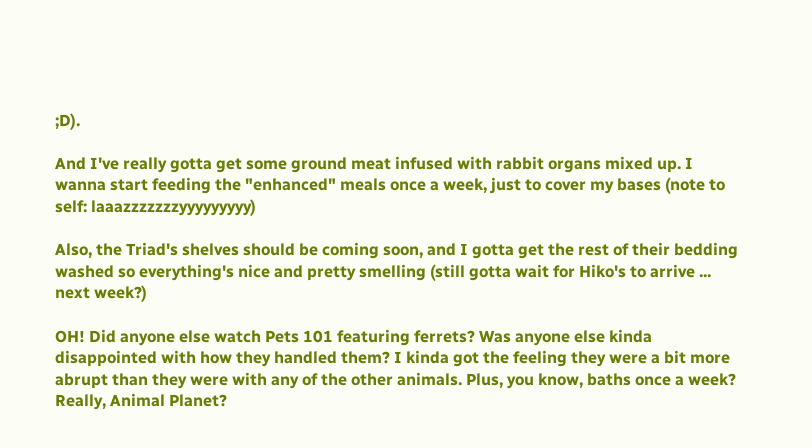;D).

And I've really gotta get some ground meat infused with rabbit organs mixed up. I wanna start feeding the "enhanced" meals once a week, just to cover my bases (note to self: laaazzzzzzzyyyyyyyyy)

Also, the Triad's shelves should be coming soon, and I gotta get the rest of their bedding washed so everything's nice and pretty smelling (still gotta wait for Hiko's to arrive ... next week?)

OH! Did anyone else watch Pets 101 featuring ferrets? Was anyone else kinda disappointed with how they handled them? I kinda got the feeling they were a bit more abrupt than they were with any of the other animals. Plus, you know, baths once a week? Really, Animal Planet?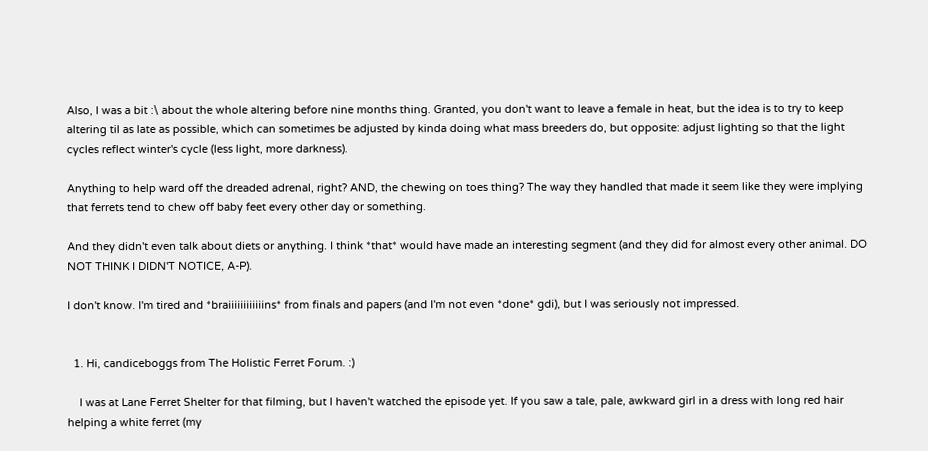Also, I was a bit :\ about the whole altering before nine months thing. Granted, you don't want to leave a female in heat, but the idea is to try to keep altering til as late as possible, which can sometimes be adjusted by kinda doing what mass breeders do, but opposite: adjust lighting so that the light cycles reflect winter's cycle (less light, more darkness).

Anything to help ward off the dreaded adrenal, right? AND, the chewing on toes thing? The way they handled that made it seem like they were implying that ferrets tend to chew off baby feet every other day or something.

And they didn't even talk about diets or anything. I think *that* would have made an interesting segment (and they did for almost every other animal. DO NOT THINK I DIDN'T NOTICE, A-P).

I don't know. I'm tired and *braiiiiiiiiiiiins* from finals and papers (and I'm not even *done* gdi), but I was seriously not impressed.


  1. Hi, candiceboggs from The Holistic Ferret Forum. :)

    I was at Lane Ferret Shelter for that filming, but I haven't watched the episode yet. If you saw a tale, pale, awkward girl in a dress with long red hair helping a white ferret (my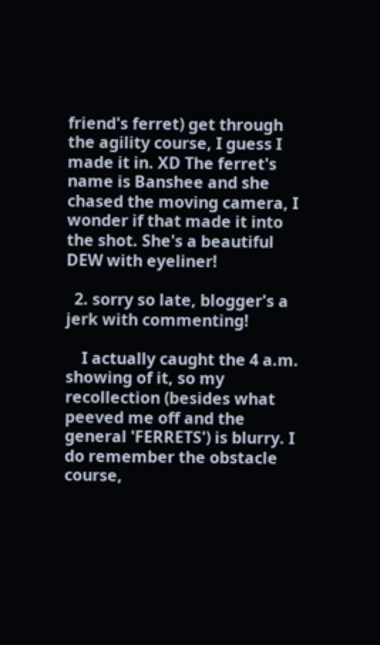friend's ferret) get through the agility course, I guess I made it in. XD The ferret's name is Banshee and she chased the moving camera, I wonder if that made it into the shot. She's a beautiful DEW with eyeliner!

  2. sorry so late, blogger's a jerk with commenting!

    I actually caught the 4 a.m. showing of it, so my recollection (besides what peeved me off and the general 'FERRETS') is blurry. I do remember the obstacle course,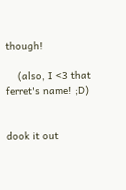though!

    (also, I <3 that ferret's name! ;D)


dook it out